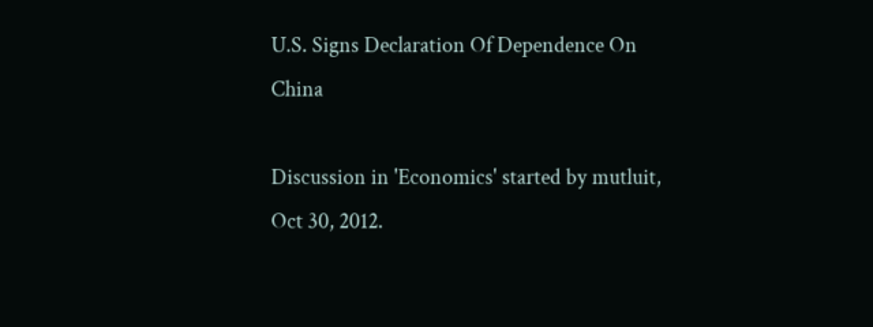U.S. Signs Declaration Of Dependence On China

Discussion in 'Economics' started by mutluit, Oct 30, 2012.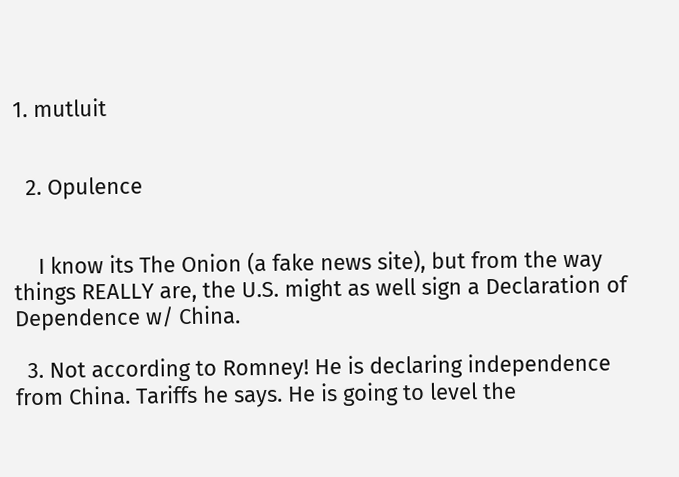1. mutluit


  2. Opulence


    I know its The Onion (a fake news site), but from the way things REALLY are, the U.S. might as well sign a Declaration of Dependence w/ China.

  3. Not according to Romney! He is declaring independence from China. Tariffs he says. He is going to level the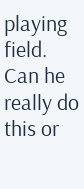playing field. Can he really do this or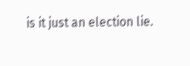is it just an election lie.